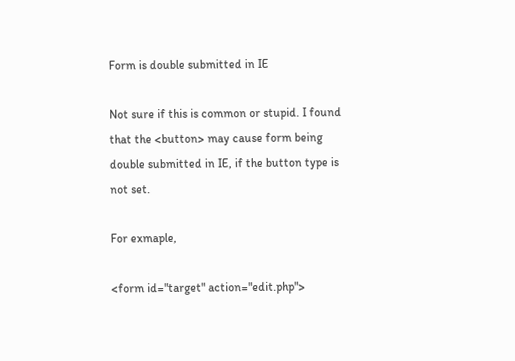Form is double submitted in IE

Not sure if this is common or stupid. I found that the <button> may cause form being double submitted in IE, if the button type is not set.

For exmaple,

<form id="target" action="edit.php">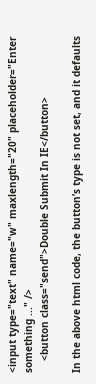<input type="text" name="w" maxlength="20" placeholder="Enter something ..." />
    <button class="send">Double Submit In IE</button>

In the above html code, the button’s type is not set, and it defaults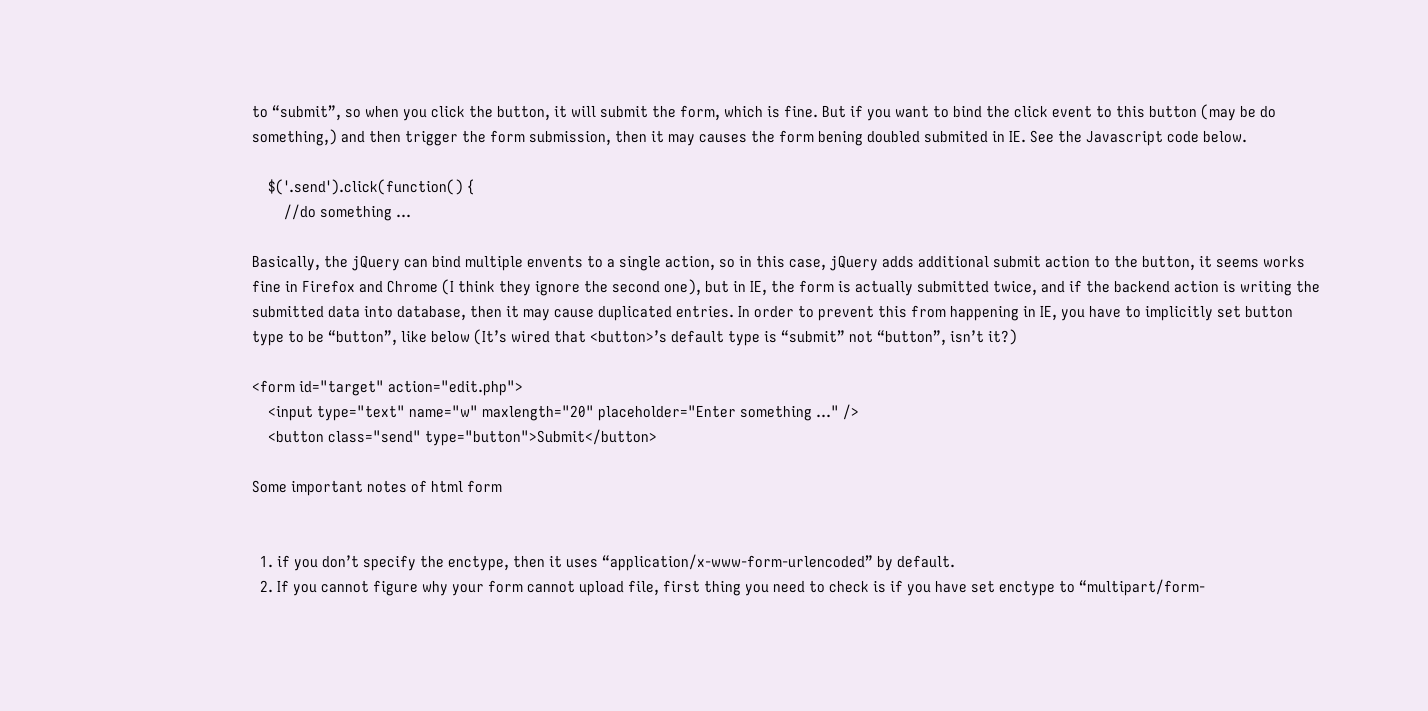to “submit”, so when you click the button, it will submit the form, which is fine. But if you want to bind the click event to this button (may be do something,) and then trigger the form submission, then it may causes the form bening doubled submited in IE. See the Javascript code below.

    $('.send').click(function() {
        //do something ...

Basically, the jQuery can bind multiple envents to a single action, so in this case, jQuery adds additional submit action to the button, it seems works fine in Firefox and Chrome (I think they ignore the second one), but in IE, the form is actually submitted twice, and if the backend action is writing the submitted data into database, then it may cause duplicated entries. In order to prevent this from happening in IE, you have to implicitly set button type to be “button”, like below (It’s wired that <button>’s default type is “submit” not “button”, isn’t it?)

<form id="target" action="edit.php">
    <input type="text" name="w" maxlength="20" placeholder="Enter something ..." />
    <button class="send" type="button">Submit</button>

Some important notes of html form


  1. if you don’t specify the enctype, then it uses “application/x-www-form-urlencoded” by default.
  2. If you cannot figure why your form cannot upload file, first thing you need to check is if you have set enctype to “multipart/form-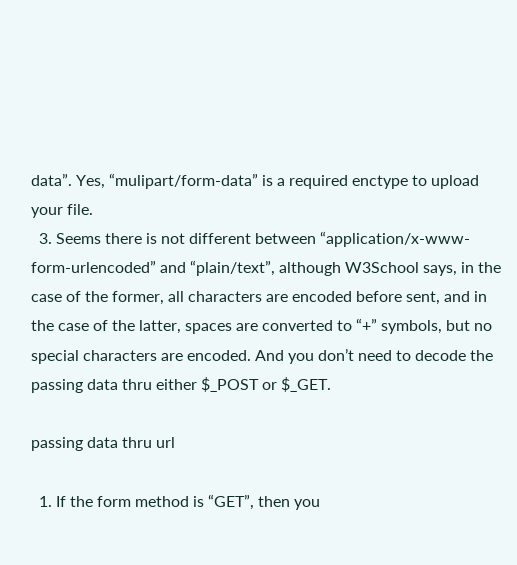data”. Yes, “mulipart/form-data” is a required enctype to upload your file.
  3. Seems there is not different between “application/x-www-form-urlencoded” and “plain/text”, although W3School says, in the case of the former, all characters are encoded before sent, and in the case of the latter, spaces are converted to “+” symbols, but no special characters are encoded. And you don’t need to decode the passing data thru either $_POST or $_GET.

passing data thru url

  1. If the form method is “GET”, then you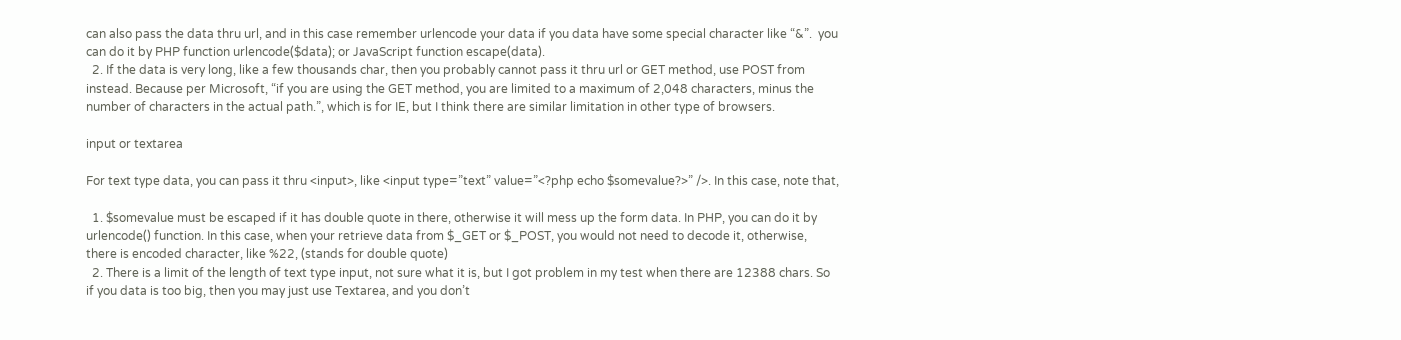can also pass the data thru url, and in this case remember urlencode your data if you data have some special character like “&”.  you can do it by PHP function urlencode($data); or JavaScript function escape(data).
  2. If the data is very long, like a few thousands char, then you probably cannot pass it thru url or GET method, use POST from instead. Because per Microsoft, “if you are using the GET method, you are limited to a maximum of 2,048 characters, minus the number of characters in the actual path.”, which is for IE, but I think there are similar limitation in other type of browsers.

input or textarea

For text type data, you can pass it thru <input>, like <input type=”text” value=”<?php echo $somevalue?>” />. In this case, note that,

  1. $somevalue must be escaped if it has double quote in there, otherwise it will mess up the form data. In PHP, you can do it by urlencode() function. In this case, when your retrieve data from $_GET or $_POST, you would not need to decode it, otherwise, there is encoded character, like %22, (stands for double quote)
  2. There is a limit of the length of text type input, not sure what it is, but I got problem in my test when there are 12388 chars. So if you data is too big, then you may just use Textarea, and you don’t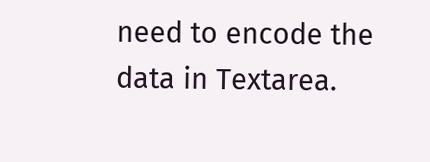need to encode the data in Textarea.